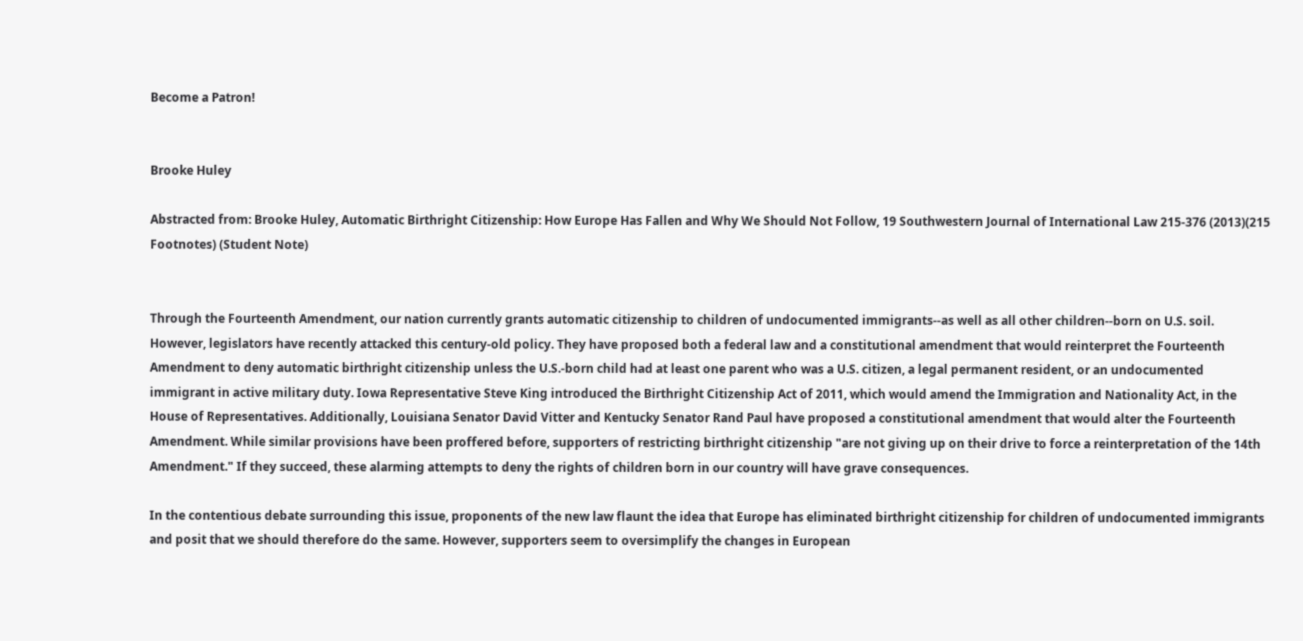Become a Patron!


Brooke Huley

Abstracted from: Brooke Huley, Automatic Birthright Citizenship: How Europe Has Fallen and Why We Should Not Follow, 19 Southwestern Journal of International Law 215-376 (2013)(215 Footnotes) (Student Note)


Through the Fourteenth Amendment, our nation currently grants automatic citizenship to children of undocumented immigrants--as well as all other children--born on U.S. soil. However, legislators have recently attacked this century-old policy. They have proposed both a federal law and a constitutional amendment that would reinterpret the Fourteenth Amendment to deny automatic birthright citizenship unless the U.S.-born child had at least one parent who was a U.S. citizen, a legal permanent resident, or an undocumented immigrant in active military duty. Iowa Representative Steve King introduced the Birthright Citizenship Act of 2011, which would amend the Immigration and Nationality Act, in the House of Representatives. Additionally, Louisiana Senator David Vitter and Kentucky Senator Rand Paul have proposed a constitutional amendment that would alter the Fourteenth Amendment. While similar provisions have been proffered before, supporters of restricting birthright citizenship "are not giving up on their drive to force a reinterpretation of the 14th Amendment." If they succeed, these alarming attempts to deny the rights of children born in our country will have grave consequences.

In the contentious debate surrounding this issue, proponents of the new law flaunt the idea that Europe has eliminated birthright citizenship for children of undocumented immigrants and posit that we should therefore do the same. However, supporters seem to oversimplify the changes in European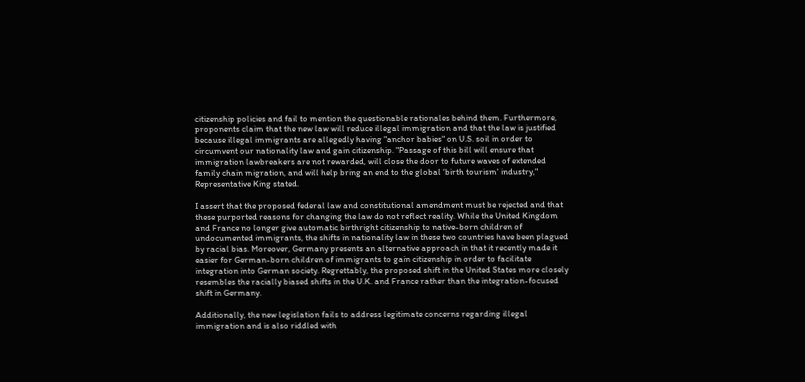citizenship policies and fail to mention the questionable rationales behind them. Furthermore, proponents claim that the new law will reduce illegal immigration and that the law is justified because illegal immigrants are allegedly having "anchor babies" on U.S. soil in order to circumvent our nationality law and gain citizenship. "Passage of this bill will ensure that immigration lawbreakers are not rewarded, will close the door to future waves of extended family chain migration, and will help bring an end to the global ‘birth tourism' industry," Representative King stated.

I assert that the proposed federal law and constitutional amendment must be rejected and that these purported reasons for changing the law do not reflect reality. While the United Kingdom and France no longer give automatic birthright citizenship to native-born children of undocumented immigrants, the shifts in nationality law in these two countries have been plagued by racial bias. Moreover, Germany presents an alternative approach in that it recently made it easier for German-born children of immigrants to gain citizenship in order to facilitate integration into German society. Regrettably, the proposed shift in the United States more closely resembles the racially biased shifts in the U.K. and France rather than the integration-focused shift in Germany.

Additionally, the new legislation fails to address legitimate concerns regarding illegal immigration and is also riddled with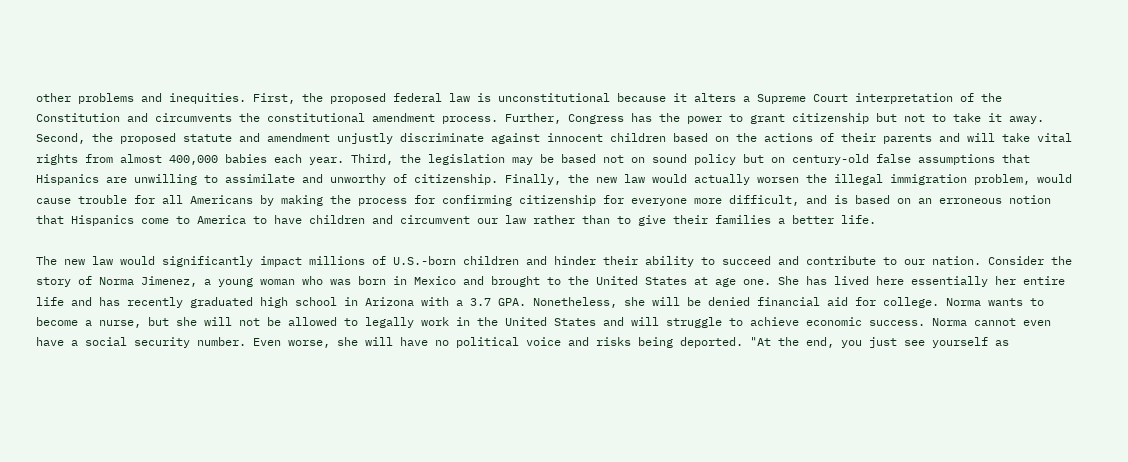other problems and inequities. First, the proposed federal law is unconstitutional because it alters a Supreme Court interpretation of the Constitution and circumvents the constitutional amendment process. Further, Congress has the power to grant citizenship but not to take it away. Second, the proposed statute and amendment unjustly discriminate against innocent children based on the actions of their parents and will take vital rights from almost 400,000 babies each year. Third, the legislation may be based not on sound policy but on century-old false assumptions that Hispanics are unwilling to assimilate and unworthy of citizenship. Finally, the new law would actually worsen the illegal immigration problem, would cause trouble for all Americans by making the process for confirming citizenship for everyone more difficult, and is based on an erroneous notion that Hispanics come to America to have children and circumvent our law rather than to give their families a better life.

The new law would significantly impact millions of U.S.-born children and hinder their ability to succeed and contribute to our nation. Consider the story of Norma Jimenez, a young woman who was born in Mexico and brought to the United States at age one. She has lived here essentially her entire life and has recently graduated high school in Arizona with a 3.7 GPA. Nonetheless, she will be denied financial aid for college. Norma wants to become a nurse, but she will not be allowed to legally work in the United States and will struggle to achieve economic success. Norma cannot even have a social security number. Even worse, she will have no political voice and risks being deported. "At the end, you just see yourself as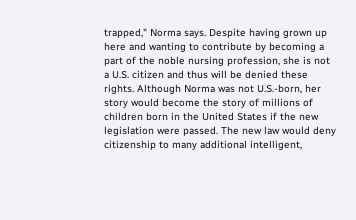trapped," Norma says. Despite having grown up here and wanting to contribute by becoming a part of the noble nursing profession, she is not a U.S. citizen and thus will be denied these rights. Although Norma was not U.S.-born, her story would become the story of millions of children born in the United States if the new legislation were passed. The new law would deny citizenship to many additional intelligent,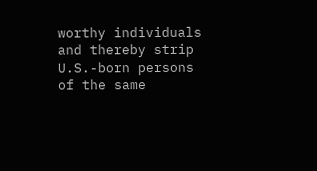worthy individuals and thereby strip U.S.-born persons of the same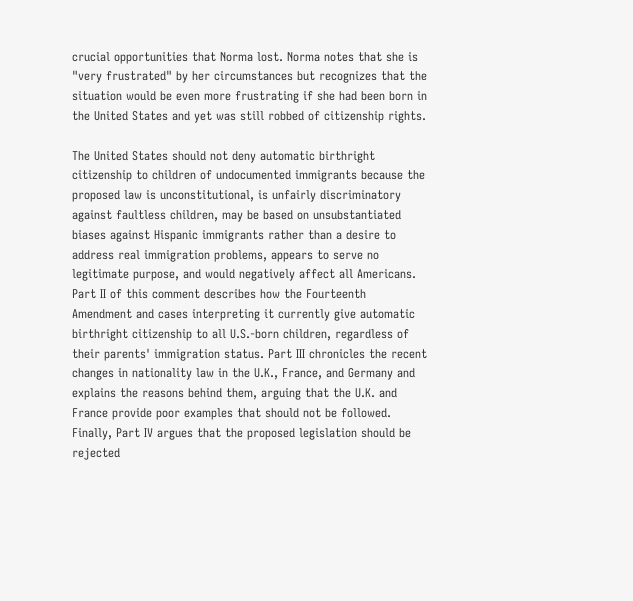crucial opportunities that Norma lost. Norma notes that she is "very frustrated" by her circumstances but recognizes that the situation would be even more frustrating if she had been born in the United States and yet was still robbed of citizenship rights.

The United States should not deny automatic birthright citizenship to children of undocumented immigrants because the proposed law is unconstitutional, is unfairly discriminatory against faultless children, may be based on unsubstantiated biases against Hispanic immigrants rather than a desire to address real immigration problems, appears to serve no legitimate purpose, and would negatively affect all Americans. Part II of this comment describes how the Fourteenth Amendment and cases interpreting it currently give automatic birthright citizenship to all U.S.-born children, regardless of their parents' immigration status. Part III chronicles the recent changes in nationality law in the U.K., France, and Germany and explains the reasons behind them, arguing that the U.K. and France provide poor examples that should not be followed. Finally, Part IV argues that the proposed legislation should be rejected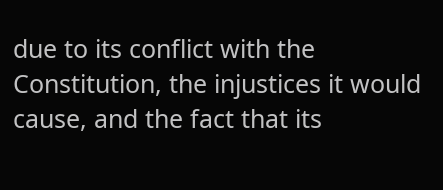due to its conflict with the Constitution, the injustices it would cause, and the fact that its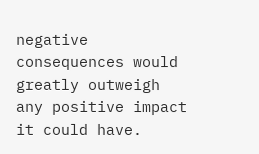negative consequences would greatly outweigh any positive impact it could have.